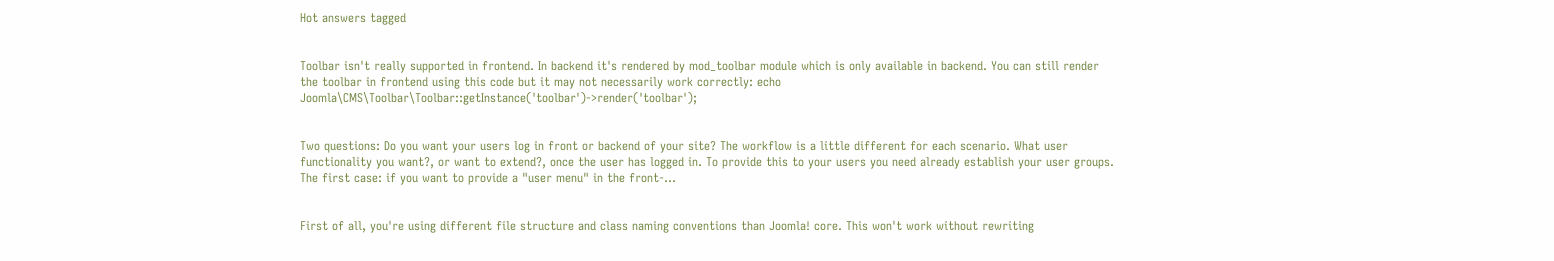Hot answers tagged


Toolbar isn't really supported in frontend. In backend it's rendered by mod_toolbar module which is only available in backend. You can still render the toolbar in frontend using this code but it may not necessarily work correctly: echo Joomla\CMS\Toolbar\Toolbar::getInstance('toolbar')->render('toolbar');


Two questions: Do you want your users log in front or backend of your site? The workflow is a little different for each scenario. What user functionality you want?, or want to extend?, once the user has logged in. To provide this to your users you need already establish your user groups. The first case: if you want to provide a "user menu" in the front-...


First of all, you're using different file structure and class naming conventions than Joomla! core. This won't work without rewriting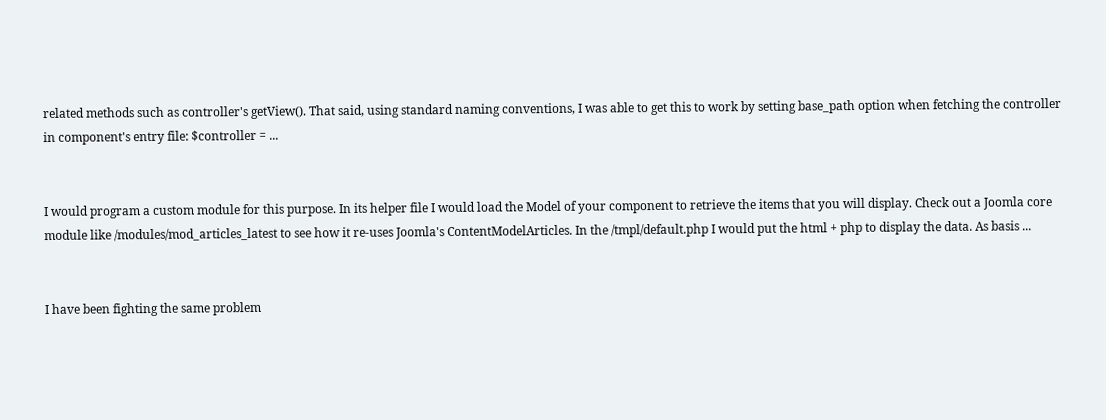related methods such as controller's getView(). That said, using standard naming conventions, I was able to get this to work by setting base_path option when fetching the controller in component's entry file: $controller = ...


I would program a custom module for this purpose. In its helper file I would load the Model of your component to retrieve the items that you will display. Check out a Joomla core module like /modules/mod_articles_latest to see how it re-uses Joomla's ContentModelArticles. In the /tmpl/default.php I would put the html + php to display the data. As basis ...


I have been fighting the same problem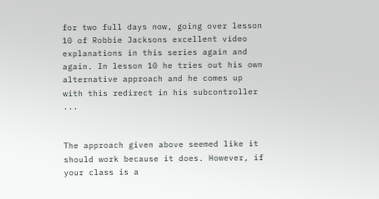for two full days now, going over lesson 10 of Robbie Jacksons excellent video explanations in this series again and again. In lesson 10 he tries out his own alternative approach and he comes up with this redirect in his subcontroller ...


The approach given above seemed like it should work because it does. However, if your class is a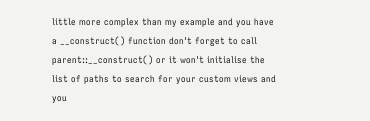little more complex than my example and you have a __construct() function don't forget to call parent::__construct() or it won't initialise the list of paths to search for your custom views and you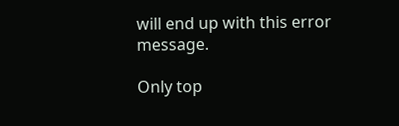will end up with this error message.

Only top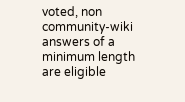voted, non community-wiki answers of a minimum length are eligible